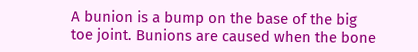A bunion is a bump on the base of the big toe joint. Bunions are caused when the bone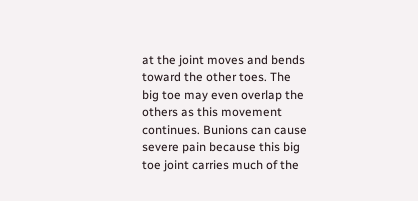at the joint moves and bends toward the other toes. The big toe may even overlap the others as this movement continues. Bunions can cause severe pain because this big toe joint carries much of the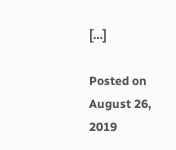[…]

Posted on August 26, 2019